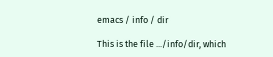emacs / info / dir

This is the file .../info/dir, which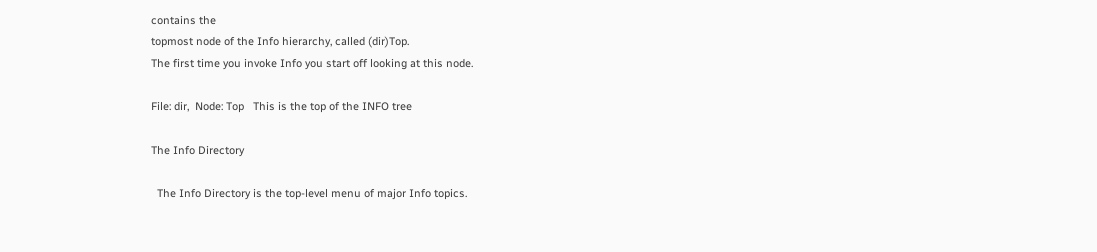contains the
topmost node of the Info hierarchy, called (dir)Top.
The first time you invoke Info you start off looking at this node.

File: dir,  Node: Top   This is the top of the INFO tree

The Info Directory

  The Info Directory is the top-level menu of major Info topics.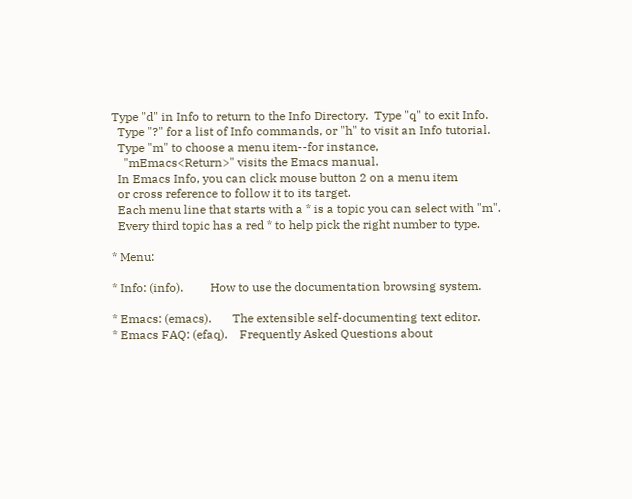Type "d" in Info to return to the Info Directory.  Type "q" to exit Info.
  Type "?" for a list of Info commands, or "h" to visit an Info tutorial.
  Type "m" to choose a menu item--for instance,
    "mEmacs<Return>" visits the Emacs manual.
  In Emacs Info, you can click mouse button 2 on a menu item
  or cross reference to follow it to its target.
  Each menu line that starts with a * is a topic you can select with "m".
  Every third topic has a red * to help pick the right number to type.

* Menu:

* Info: (info).         How to use the documentation browsing system.

* Emacs: (emacs).       The extensible self-documenting text editor.
* Emacs FAQ: (efaq).    Frequently Asked Questions about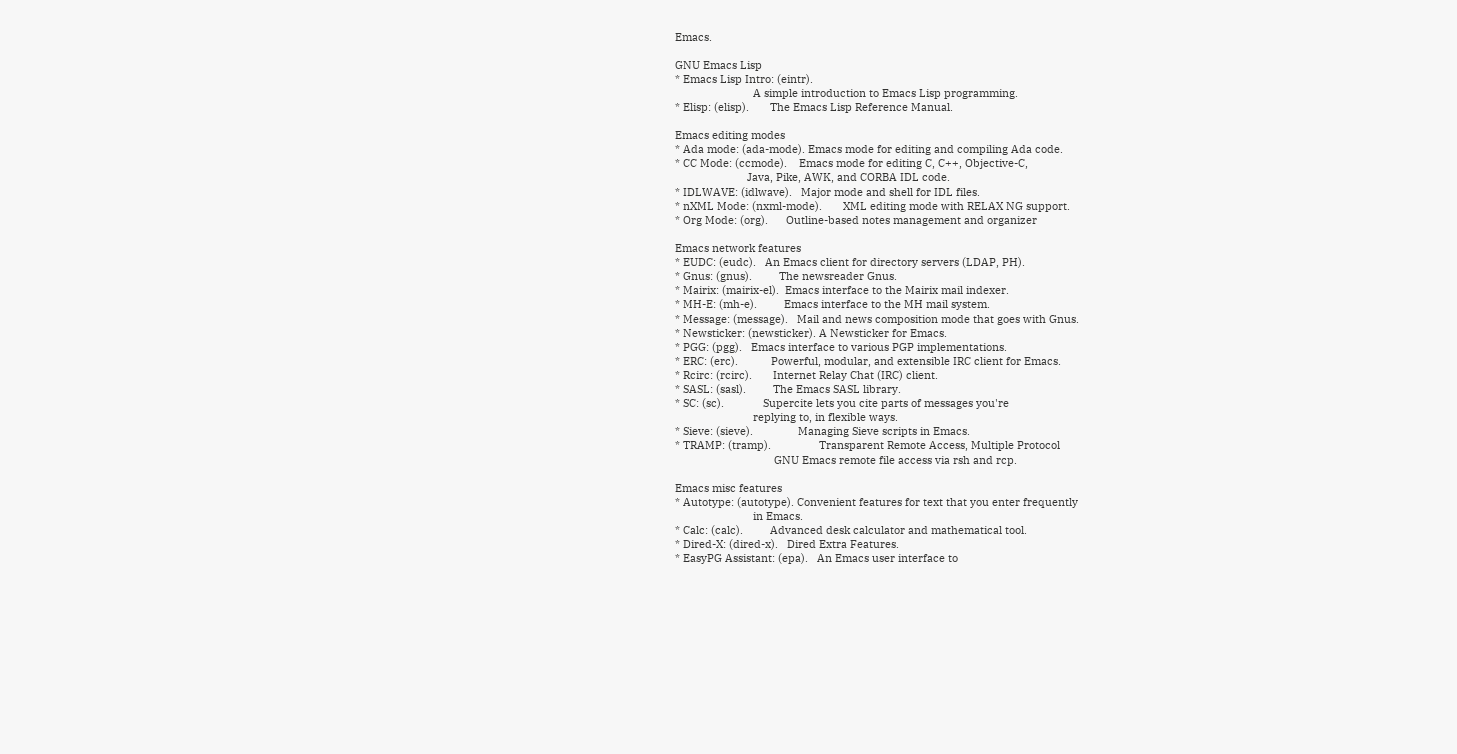Emacs.

GNU Emacs Lisp
* Emacs Lisp Intro: (eintr).
                          A simple introduction to Emacs Lisp programming.
* Elisp: (elisp).       The Emacs Lisp Reference Manual.

Emacs editing modes
* Ada mode: (ada-mode). Emacs mode for editing and compiling Ada code.
* CC Mode: (ccmode).    Emacs mode for editing C, C++, Objective-C,
                        Java, Pike, AWK, and CORBA IDL code.
* IDLWAVE: (idlwave).   Major mode and shell for IDL files.
* nXML Mode: (nxml-mode).       XML editing mode with RELAX NG support.
* Org Mode: (org).      Outline-based notes management and organizer

Emacs network features
* EUDC: (eudc).   An Emacs client for directory servers (LDAP, PH).
* Gnus: (gnus).         The newsreader Gnus.
* Mairix: (mairix-el).  Emacs interface to the Mairix mail indexer.
* MH-E: (mh-e).         Emacs interface to the MH mail system.
* Message: (message).   Mail and news composition mode that goes with Gnus.
* Newsticker: (newsticker). A Newsticker for Emacs.
* PGG: (pgg).   Emacs interface to various PGP implementations.
* ERC: (erc).           Powerful, modular, and extensible IRC client for Emacs.
* Rcirc: (rcirc).       Internet Relay Chat (IRC) client.
* SASL: (sasl).         The Emacs SASL library.
* SC: (sc).             Supercite lets you cite parts of messages you're
                          replying to, in flexible ways.
* Sieve: (sieve).               Managing Sieve scripts in Emacs.
* TRAMP: (tramp).                Transparent Remote Access, Multiple Protocol
                                 GNU Emacs remote file access via rsh and rcp.

Emacs misc features
* Autotype: (autotype). Convenient features for text that you enter frequently
                          in Emacs.
* Calc: (calc).         Advanced desk calculator and mathematical tool.
* Dired-X: (dired-x).   Dired Extra Features.
* EasyPG Assistant: (epa).   An Emacs user interface to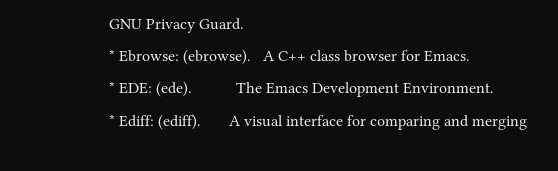GNU Privacy Guard.
* Ebrowse: (ebrowse).   A C++ class browser for Emacs.
* EDE: (ede).           The Emacs Development Environment.
* Ediff: (ediff).       A visual interface for comparing and merging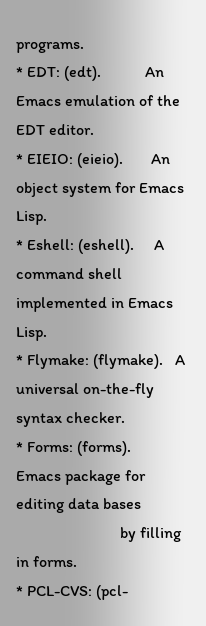programs.
* EDT: (edt).           An Emacs emulation of the EDT editor.
* EIEIO: (eieio).       An object system for Emacs Lisp.
* Eshell: (eshell).     A command shell implemented in Emacs Lisp.
* Flymake: (flymake).   A universal on-the-fly syntax checker.
* Forms: (forms).       Emacs package for editing data bases
                          by filling in forms.
* PCL-CVS: (pcl-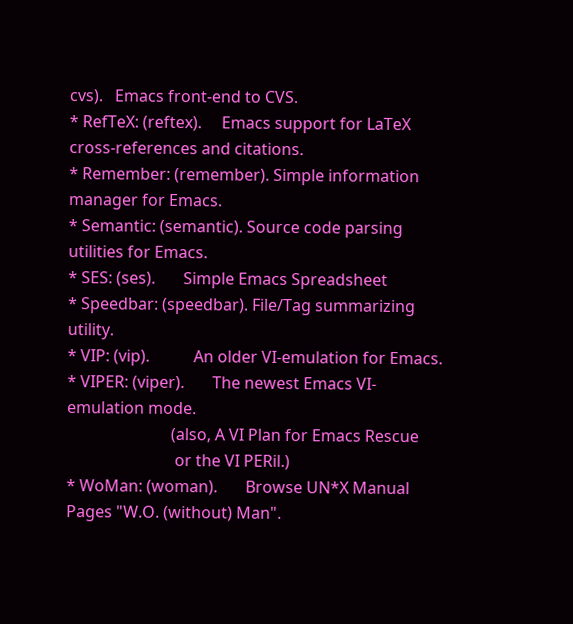cvs).   Emacs front-end to CVS.
* RefTeX: (reftex).     Emacs support for LaTeX cross-references and citations.
* Remember: (remember). Simple information manager for Emacs.
* Semantic: (semantic). Source code parsing utilities for Emacs.
* SES: (ses).       Simple Emacs Spreadsheet
* Speedbar: (speedbar). File/Tag summarizing utility.
* VIP: (vip).           An older VI-emulation for Emacs.
* VIPER: (viper).       The newest Emacs VI-emulation mode.
                          (also, A VI Plan for Emacs Rescue
                           or the VI PERil.)
* WoMan: (woman).       Browse UN*X Manual Pages "W.O. (without) Man".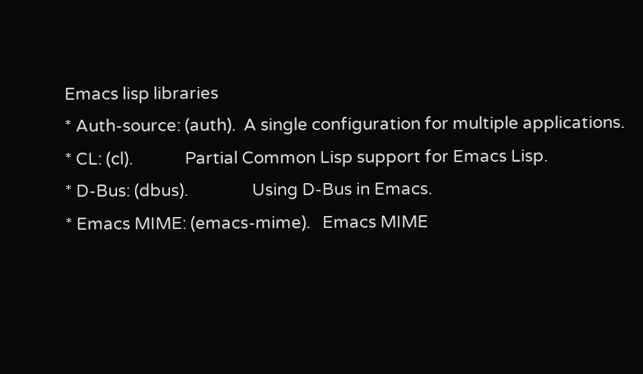Emacs lisp libraries
* Auth-source: (auth).  A single configuration for multiple applications.
* CL: (cl).             Partial Common Lisp support for Emacs Lisp.
* D-Bus: (dbus).                Using D-Bus in Emacs.
* Emacs MIME: (emacs-mime).   Emacs MIME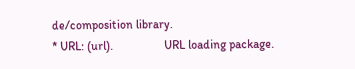de/composition library.
* URL: (url).                 URL loading package.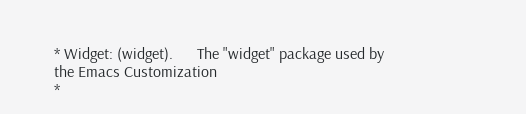* Widget: (widget).      The "widget" package used by the Emacs Customization
*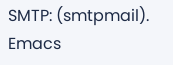SMTP: (smtpmail). Emacs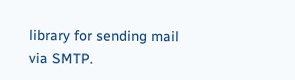library for sending mail via SMTP.